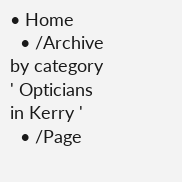• Home
  • /Archive by category ' Opticians in Kerry '
  • /Page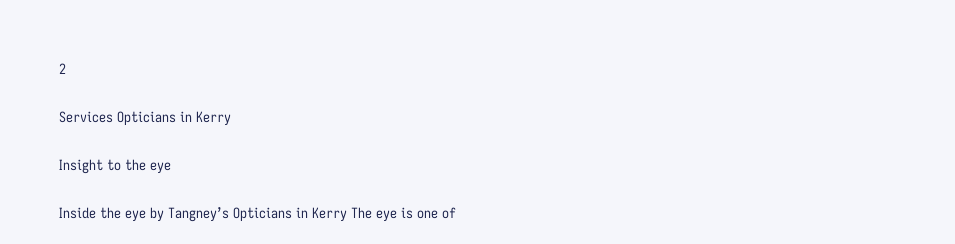2

Services Opticians in Kerry

Insight to the eye

Inside the eye by Tangney’s Opticians in Kerry The eye is one of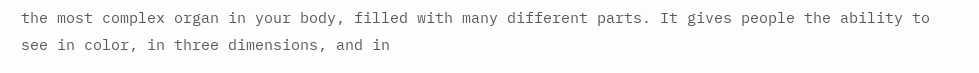the most complex organ in your body, filled with many different parts. It gives people the ability to see in color, in three dimensions, and in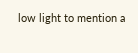low light to mention a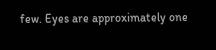few. Eyes are approximately one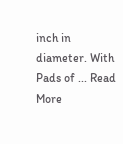inch in diameter. With Pads of ... Read More